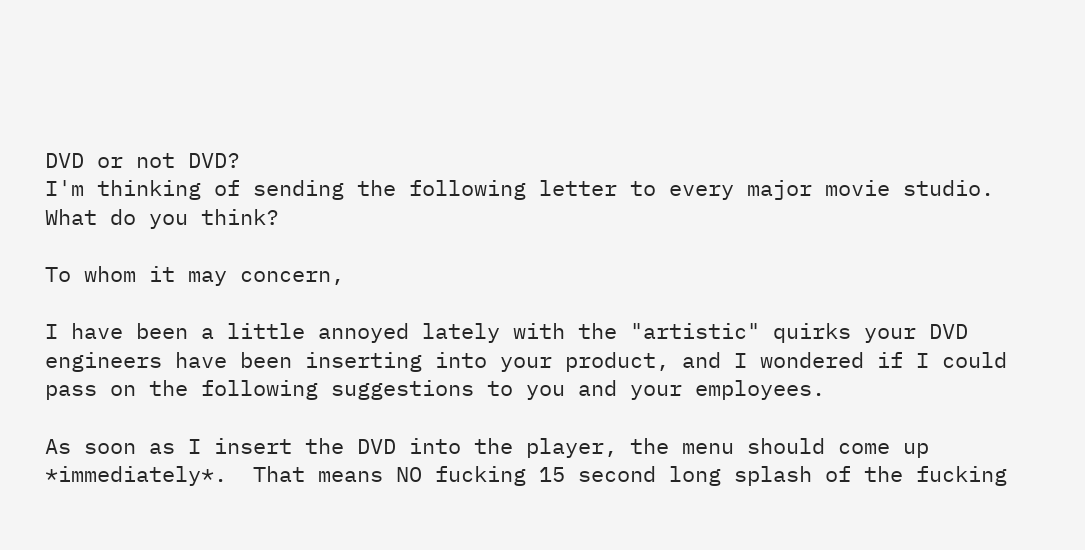DVD or not DVD?
I'm thinking of sending the following letter to every major movie studio.  What do you think?

To whom it may concern,

I have been a little annoyed lately with the "artistic" quirks your DVD engineers have been inserting into your product, and I wondered if I could pass on the following suggestions to you and your employees.

As soon as I insert the DVD into the player, the menu should come up *immediately*.  That means NO fucking 15 second long splash of the fucking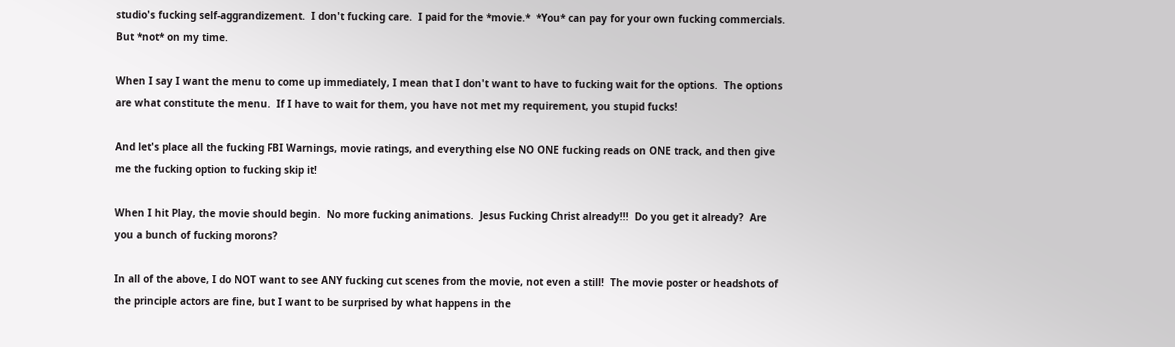studio's fucking self-aggrandizement.  I don't fucking care.  I paid for the *movie.*  *You* can pay for your own fucking commercials.  But *not* on my time.

When I say I want the menu to come up immediately, I mean that I don't want to have to fucking wait for the options.  The options are what constitute the menu.  If I have to wait for them, you have not met my requirement, you stupid fucks!

And let's place all the fucking FBI Warnings, movie ratings, and everything else NO ONE fucking reads on ONE track, and then give me the fucking option to fucking skip it!

When I hit Play, the movie should begin.  No more fucking animations.  Jesus Fucking Christ already!!!  Do you get it already?  Are you a bunch of fucking morons?

In all of the above, I do NOT want to see ANY fucking cut scenes from the movie, not even a still!  The movie poster or headshots of the principle actors are fine, but I want to be surprised by what happens in the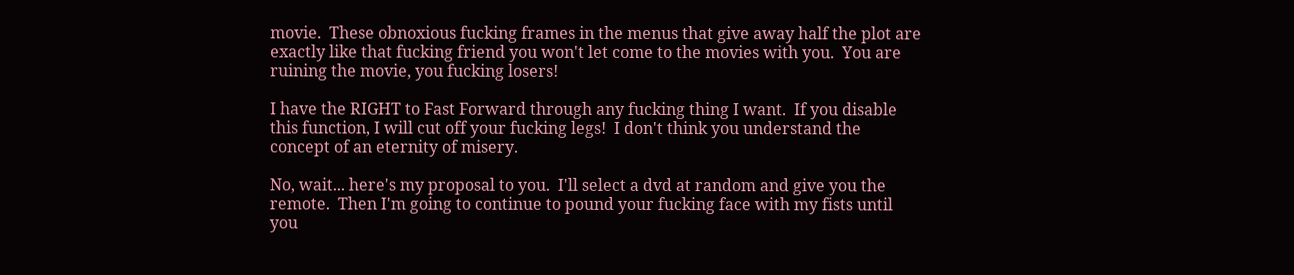movie.  These obnoxious fucking frames in the menus that give away half the plot are exactly like that fucking friend you won't let come to the movies with you.  You are ruining the movie, you fucking losers!

I have the RIGHT to Fast Forward through any fucking thing I want.  If you disable this function, I will cut off your fucking legs!  I don't think you understand the concept of an eternity of misery.

No, wait... here's my proposal to you.  I'll select a dvd at random and give you the remote.  Then I'm going to continue to pound your fucking face with my fists until you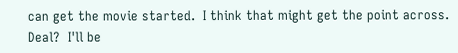can get the movie started.  I think that might get the point across.  Deal?  I'll be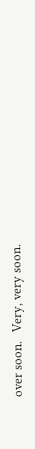over soon.   Very, very soon.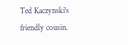Ted Kaczynski's friendly cousin.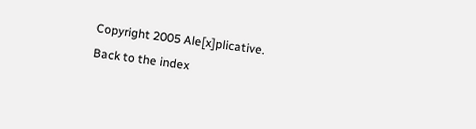Copyright 2005 Ale[x]plicative.
Back to the index